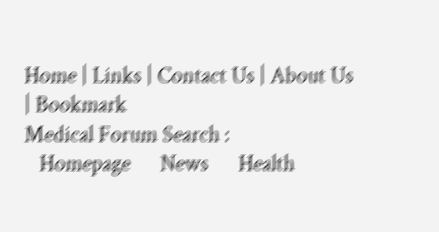Home | Links | Contact Us | About Us | Bookmark
Medical Forum Search :
   Homepage      News      Health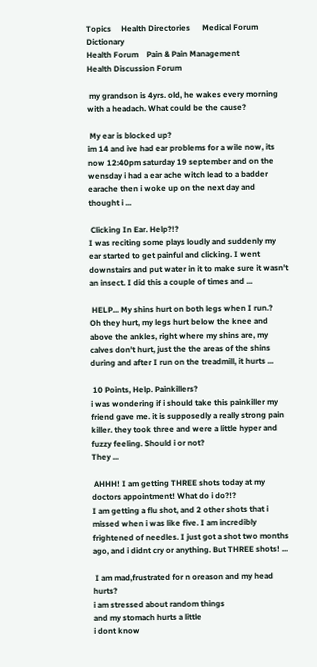Topics     Health Directories      Medical Forum      Dictionary
Health Forum    Pain & Pain Management
Health Discussion Forum

 my grandson is 4yrs. old, he wakes every morning with a headach. What could be the cause?

 My ear is blocked up?
im 14 and ive had ear problems for a wile now, its now 12:40pm saturday 19 september and on the wensday i had a ear ache witch lead to a badder earache then i woke up on the next day and thought i ...

 Clicking In Ear. Help?!?
I was reciting some plays loudly and suddenly my ear started to get painful and clicking. I went downstairs and put water in it to make sure it wasn't an insect. I did this a couple of times and ...

 HELP... My shins hurt on both legs when I run.?
Oh they hurt, my legs hurt below the knee and above the ankles, right where my shins are, my calves don't hurt, just the the areas of the shins during and after I run on the treadmill, it hurts ...

 10 Points, Help. Painkillers?
i was wondering if i should take this painkiller my friend gave me. it is supposedly a really strong pain killer. they took three and were a little hyper and fuzzy feeling. Should i or not?
They ...

 AHHH! I am getting THREE shots today at my doctors appointment! What do i do?!?
I am getting a flu shot, and 2 other shots that i missed when i was like five. I am incredibly frightened of needles. I just got a shot two months ago, and i didnt cry or anything. But THREE shots! ...

 I am mad,frustrated for n oreason and my head hurts?
i am stressed about random things
and my stomach hurts a little
i dont know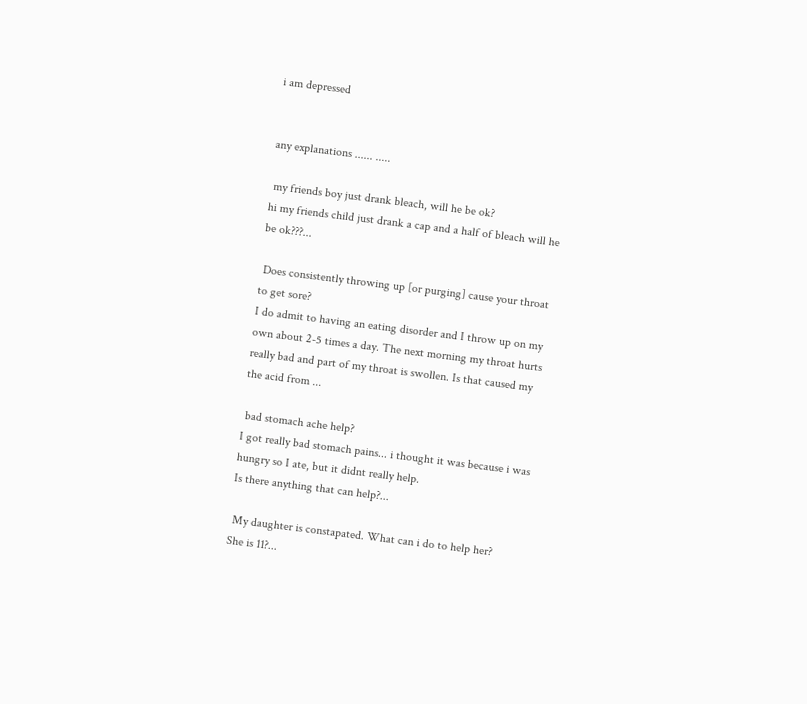i am depressed


any explanations ...... .....

 my friends boy just drank bleach, will he be ok?
hi my friends child just drank a cap and a half of bleach will he be ok???...

 Does consistently throwing up [or purging] cause your throat to get sore?
I do admit to having an eating disorder and I throw up on my own about 2-5 times a day. The next morning my throat hurts really bad and part of my throat is swollen. Is that caused my the acid from ...

 bad stomach ache help?
I got really bad stomach pains... i thought it was because i was hungry so I ate, but it didnt really help.
Is there anything that can help?...

 My daughter is constapated. What can i do to help her?
She is 11?...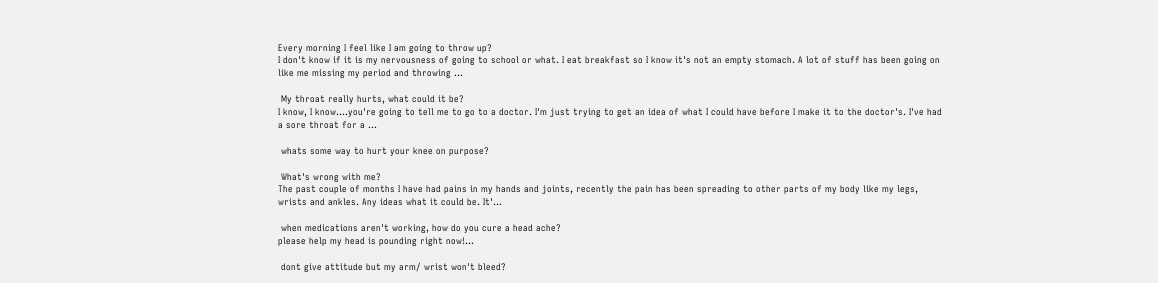Every morning I feel like I am going to throw up?
I don't know if it is my nervousness of going to school or what. I eat breakfast so I know it's not an empty stomach. A lot of stuff has been going on like me missing my period and throwing ...

 My throat really hurts, what could it be?
I know, I know....you're going to tell me to go to a doctor. I'm just trying to get an idea of what I could have before I make it to the doctor's. I've had a sore throat for a ...

 whats some way to hurt your knee on purpose?

 What's wrong with me?
The past couple of months I have had pains in my hands and joints, recently the pain has been spreading to other parts of my body like my legs, wrists and ankles. Any ideas what it could be. It'...

 when medications aren't working, how do you cure a head ache?
please help my head is pounding right now!...

 dont give attitude but my arm/ wrist won't bleed?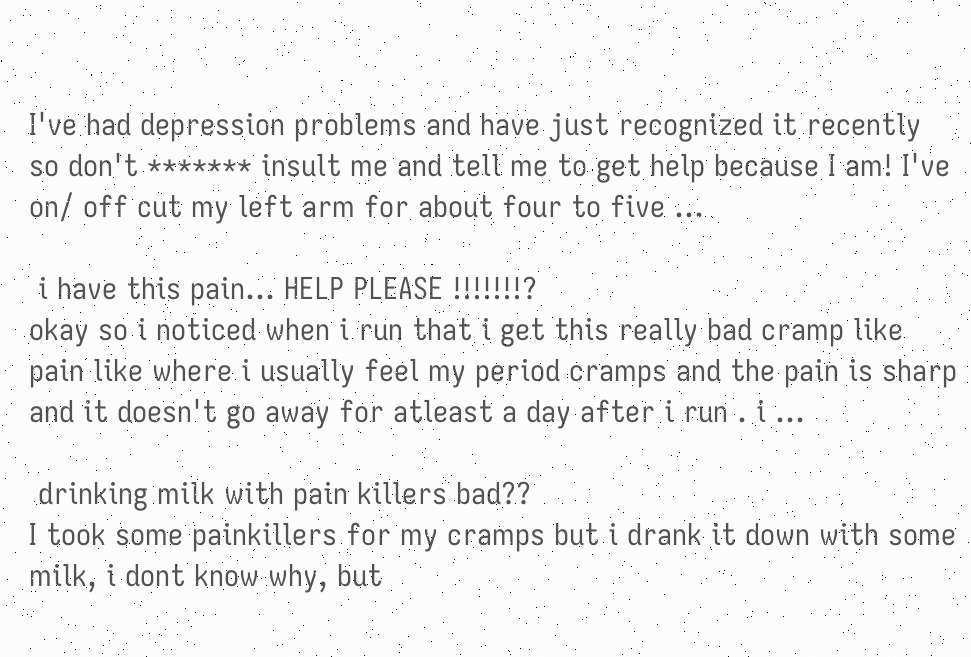I've had depression problems and have just recognized it recently so don't ******* insult me and tell me to get help because I am! I've on/ off cut my left arm for about four to five ...

 i have this pain... HELP PLEASE !!!!!!!?
okay so i noticed when i run that i get this really bad cramp like pain like where i usually feel my period cramps and the pain is sharp and it doesn't go away for atleast a day after i run . i ...

 drinking milk with pain killers bad??
I took some painkillers for my cramps but i drank it down with some milk, i dont know why, but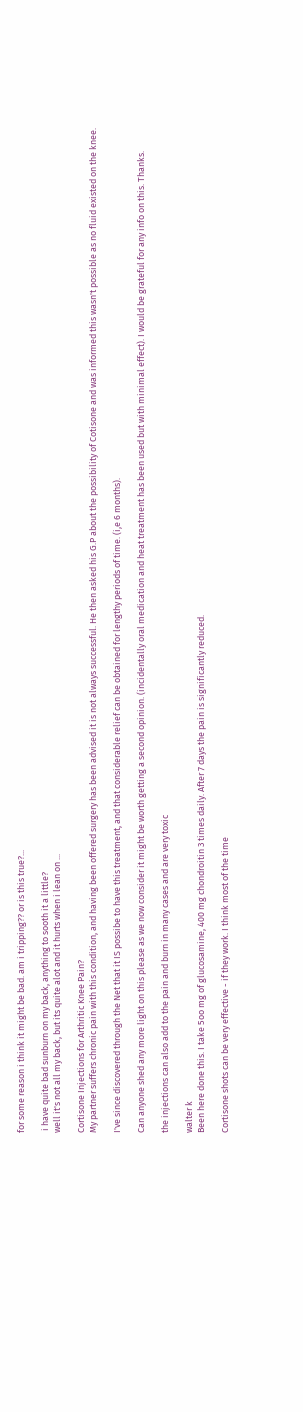for some reason i think it might be bad. am i tripping?? or is this true?...

 i have quite bad sunburn on my back, anything to sooth it a little?
well it's not all my back, but its quite alot and it hurts when i lean on ...

Cortisone Injections for Arthritic Knee Pain?
My partner suffers chronic pain with this condition, and having been offered surgery has been advised it is not always successful. He then asked his G.P about the possibility of Cotisone and was informed this wasn't possible as no fluid existed on the knee.

I've since discovered through the Net that it IS possibe to have this treatment, and that considerable relief can be obtained for lengthy periods of time. (i,e 6 months).

Can anyone shed any more light on this please as we now consider it might be worth getting a second opinion. (incidentally oral medication and heat treatment has been used but with minimal effect). I would be grateful for any info on this. Thanks.

the injections can also add to the pain and burn in many cases and are very toxic

walter k
Been here done this. I take 5oo mg of glucosamine, 400 mg chondroitin 3 times daily. After 7 days the pain is significantly reduced.

Cortisone shots can be very effective - if they work. I think most of the time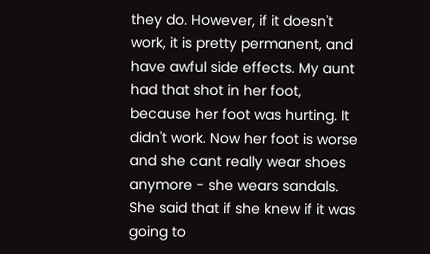they do. However, if it doesn't work, it is pretty permanent, and have awful side effects. My aunt had that shot in her foot, because her foot was hurting. It didn't work. Now her foot is worse and she cant really wear shoes anymore - she wears sandals. She said that if she knew if it was going to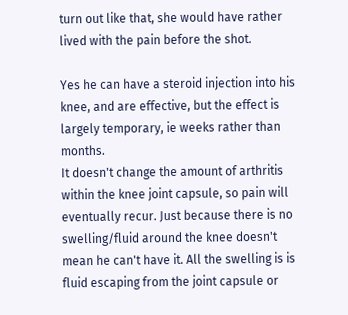turn out like that, she would have rather lived with the pain before the shot.

Yes he can have a steroid injection into his knee, and are effective, but the effect is largely temporary, ie weeks rather than months.
It doesn't change the amount of arthritis within the knee joint capsule, so pain will eventually recur. Just because there is no swelling/fluid around the knee doesn't mean he can't have it. All the swelling is is fluid escaping from the joint capsule or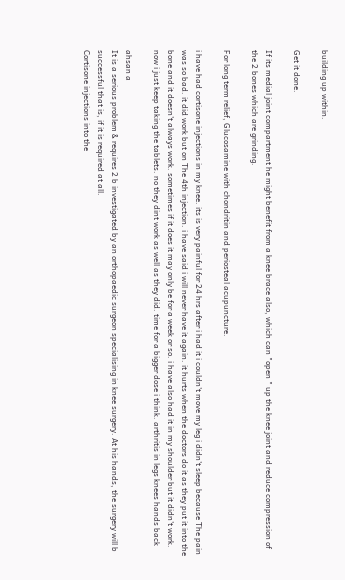building up within.

Get it done.

If its medial joint compartment he might benefit from a knee brace also, which can "open " up the knee joint and reduce compression of the 2 bones which are grinding.

For long term relief, Glucosamine with chondritin and periosteal acupuncture.

i have had cortisone injections in my knee. its is very painful for 24 hrs after i had it i couldn't move my leg i didn't sleep because The pain was so bad. it did work but on The 4th injection. i have said i will never have it again. it hurts when the doctors do it as they put it into the bone and it doesn't always work. sometimes if it does it may only be for a week or so. i have also had it in my shoulder but it didn't work. now i just keep taking the tablets. no they dint work as well as they did. time for a bigger dose i think. arthritis in legs knees hands back

ahsan a
It is a serious problem & requires 2 b investigated by an orthopaedic surgeon specialising in knee surgery. At his hands, the surgery will b successful that is, if it is required at all.
Cortisone injections into the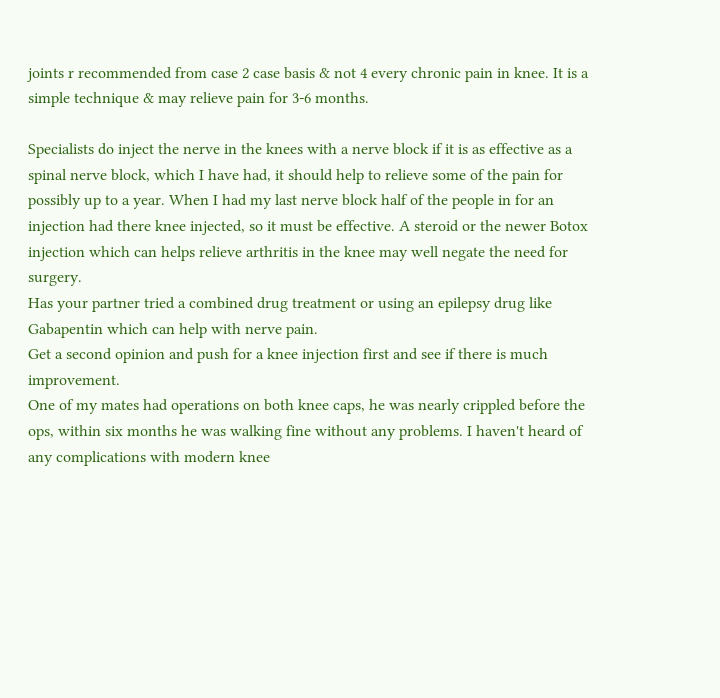joints r recommended from case 2 case basis & not 4 every chronic pain in knee. It is a simple technique & may relieve pain for 3-6 months.

Specialists do inject the nerve in the knees with a nerve block if it is as effective as a spinal nerve block, which I have had, it should help to relieve some of the pain for possibly up to a year. When I had my last nerve block half of the people in for an injection had there knee injected, so it must be effective. A steroid or the newer Botox injection which can helps relieve arthritis in the knee may well negate the need for surgery.
Has your partner tried a combined drug treatment or using an epilepsy drug like Gabapentin which can help with nerve pain.
Get a second opinion and push for a knee injection first and see if there is much improvement.
One of my mates had operations on both knee caps, he was nearly crippled before the ops, within six months he was walking fine without any problems. I haven't heard of any complications with modern knee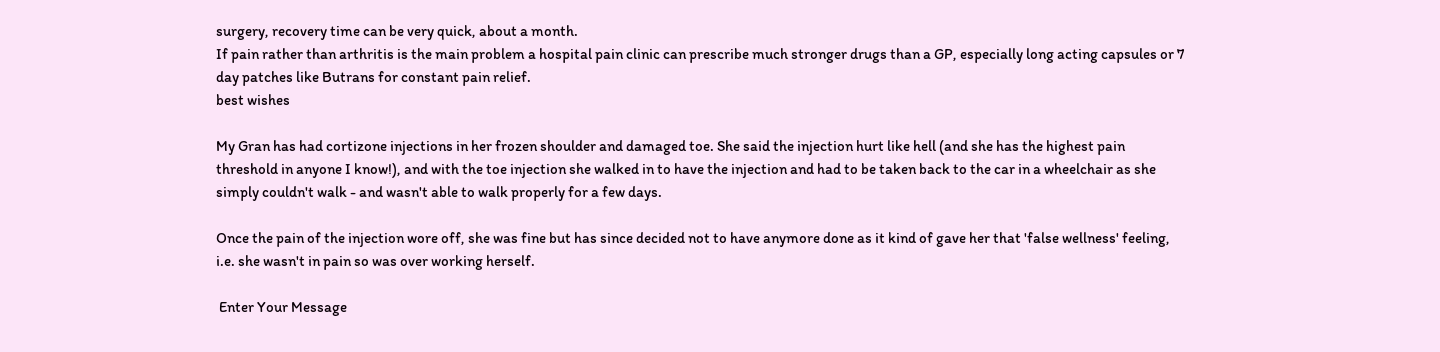surgery, recovery time can be very quick, about a month.
If pain rather than arthritis is the main problem a hospital pain clinic can prescribe much stronger drugs than a GP, especially long acting capsules or 7 day patches like Butrans for constant pain relief.
best wishes

My Gran has had cortizone injections in her frozen shoulder and damaged toe. She said the injection hurt like hell (and she has the highest pain threshold in anyone I know!), and with the toe injection she walked in to have the injection and had to be taken back to the car in a wheelchair as she simply couldn't walk - and wasn't able to walk properly for a few days.

Once the pain of the injection wore off, she was fine but has since decided not to have anymore done as it kind of gave her that 'false wellness' feeling, i.e. she wasn't in pain so was over working herself.

 Enter Your Message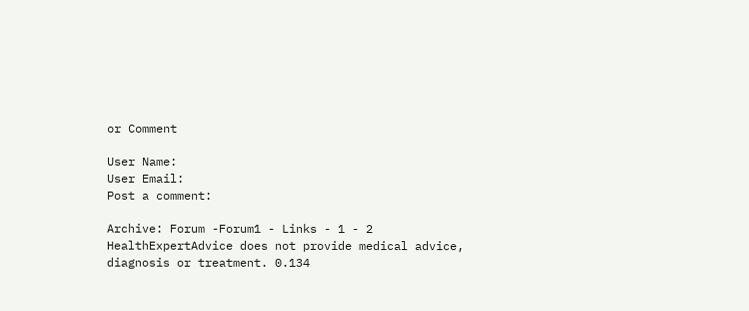or Comment

User Name:
User Email:
Post a comment:

Archive: Forum -Forum1 - Links - 1 - 2
HealthExpertAdvice does not provide medical advice, diagnosis or treatment. 0.134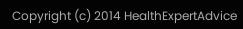Copyright (c) 2014 HealthExpertAdvice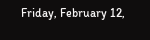Friday, February 12,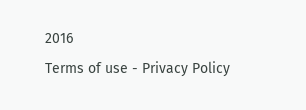2016
Terms of use - Privacy Policy